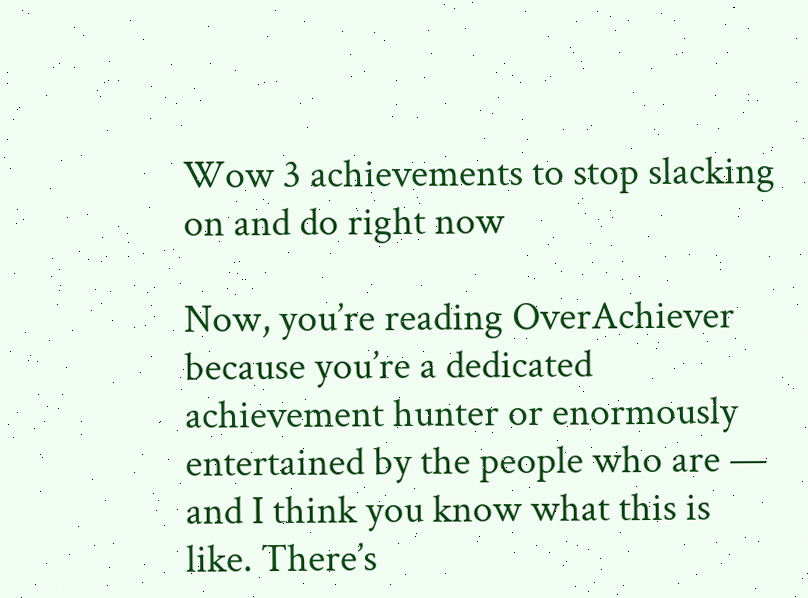Wow 3 achievements to stop slacking on and do right now

Now, you’re reading OverAchiever because you’re a dedicated achievement hunter or enormously entertained by the people who are — and I think you know what this is like. There’s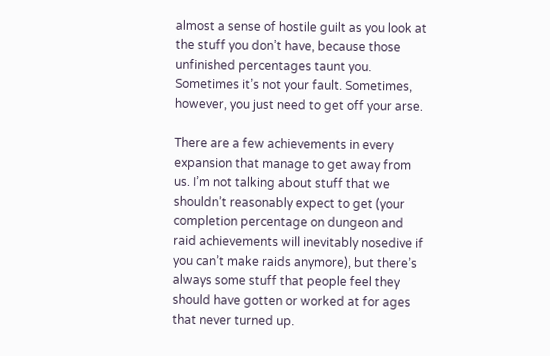almost a sense of hostile guilt as you look at the stuff you don’t have, because those unfinished percentages taunt you. Sometimes it’s not your fault. Sometimes, however, you just need to get off your arse.

There are a few achievements in every expansion that manage to get away from us. I’m not talking about stuff that we shouldn’t reasonably expect to get (your completion percentage on dungeon and raid achievements will inevitably nosedive if you can’t make raids anymore), but there’s always some stuff that people feel they should have gotten or worked at for ages that never turned up.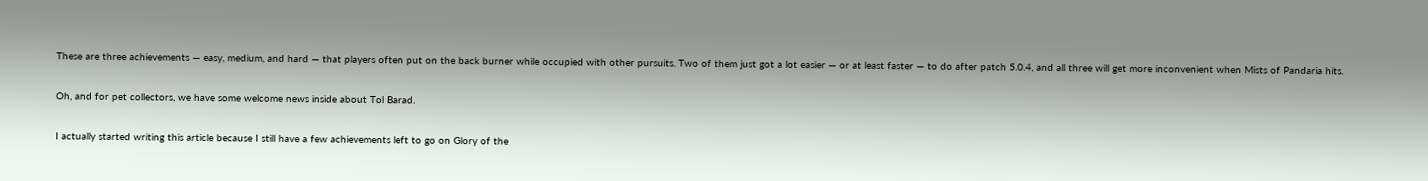These are three achievements — easy, medium, and hard — that players often put on the back burner while occupied with other pursuits. Two of them just got a lot easier — or at least faster — to do after patch 5.0.4, and all three will get more inconvenient when Mists of Pandaria hits.

Oh, and for pet collectors, we have some welcome news inside about Tol Barad.

I actually started writing this article because I still have a few achievements left to go on Glory of the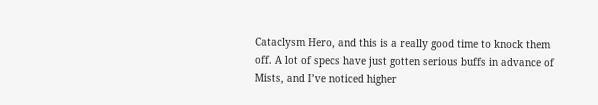Cataclysm Hero, and this is a really good time to knock them off. A lot of specs have just gotten serious buffs in advance of Mists, and I’ve noticed higher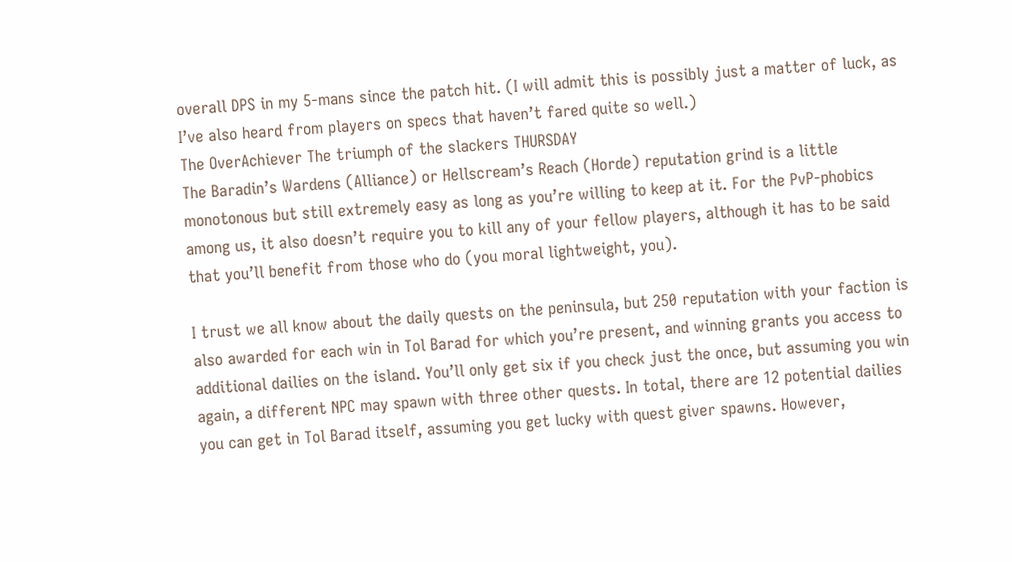overall DPS in my 5-mans since the patch hit. (I will admit this is possibly just a matter of luck, as I’ve also heard from players on specs that haven’t fared quite so well.)
The OverAchiever The triumph of the slackers THURSDAY
The Baradin’s Wardens (Alliance) or Hellscream’s Reach (Horde) reputation grind is a little monotonous but still extremely easy as long as you’re willing to keep at it. For the PvP-phobics among us, it also doesn’t require you to kill any of your fellow players, although it has to be said that you’ll benefit from those who do (you moral lightweight, you).

I trust we all know about the daily quests on the peninsula, but 250 reputation with your faction is also awarded for each win in Tol Barad for which you’re present, and winning grants you access to additional dailies on the island. You’ll only get six if you check just the once, but assuming you win again, a different NPC may spawn with three other quests. In total, there are 12 potential dailies you can get in Tol Barad itself, assuming you get lucky with quest giver spawns. However,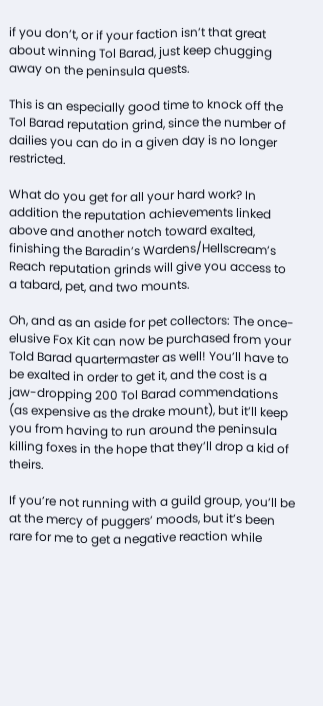if you don’t, or if your faction isn’t that great about winning Tol Barad, just keep chugging away on the peninsula quests.

This is an especially good time to knock off the Tol Barad reputation grind, since the number of dailies you can do in a given day is no longer restricted.

What do you get for all your hard work? In addition the reputation achievements linked above and another notch toward exalted, finishing the Baradin’s Wardens/Hellscream’s Reach reputation grinds will give you access to a tabard, pet, and two mounts.

Oh, and as an aside for pet collectors: The once-elusive Fox Kit can now be purchased from your Told Barad quartermaster as well! You’ll have to be exalted in order to get it, and the cost is a jaw-dropping 200 Tol Barad commendations (as expensive as the drake mount), but it’ll keep you from having to run around the peninsula killing foxes in the hope that they’ll drop a kid of theirs.

If you’re not running with a guild group, you’ll be at the mercy of puggers’ moods, but it’s been rare for me to get a negative reaction while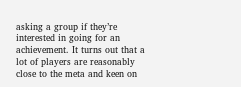asking a group if they’re interested in going for an achievement. It turns out that a lot of players are reasonably close to the meta and keen on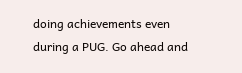doing achievements even during a PUG. Go ahead and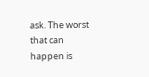ask. The worst that can happen is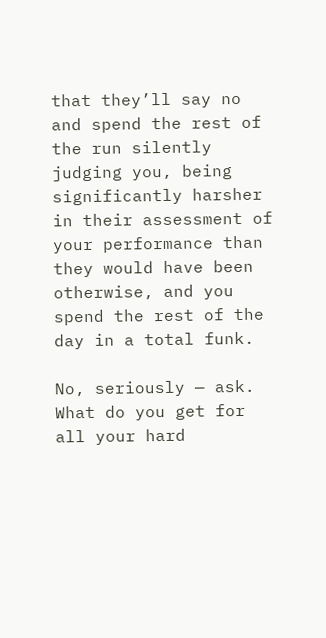that they’ll say no and spend the rest of the run silently judging you, being significantly harsher in their assessment of your performance than they would have been otherwise, and you spend the rest of the day in a total funk.

No, seriously — ask.
What do you get for all your hard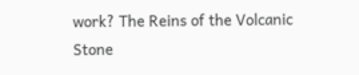work? The Reins of the Volcanic Stone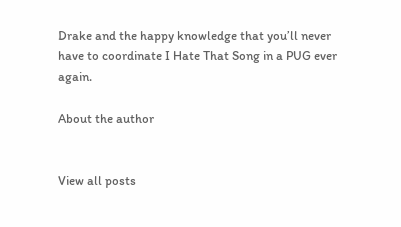Drake and the happy knowledge that you’ll never have to coordinate I Hate That Song in a PUG ever again.

About the author


View all posts